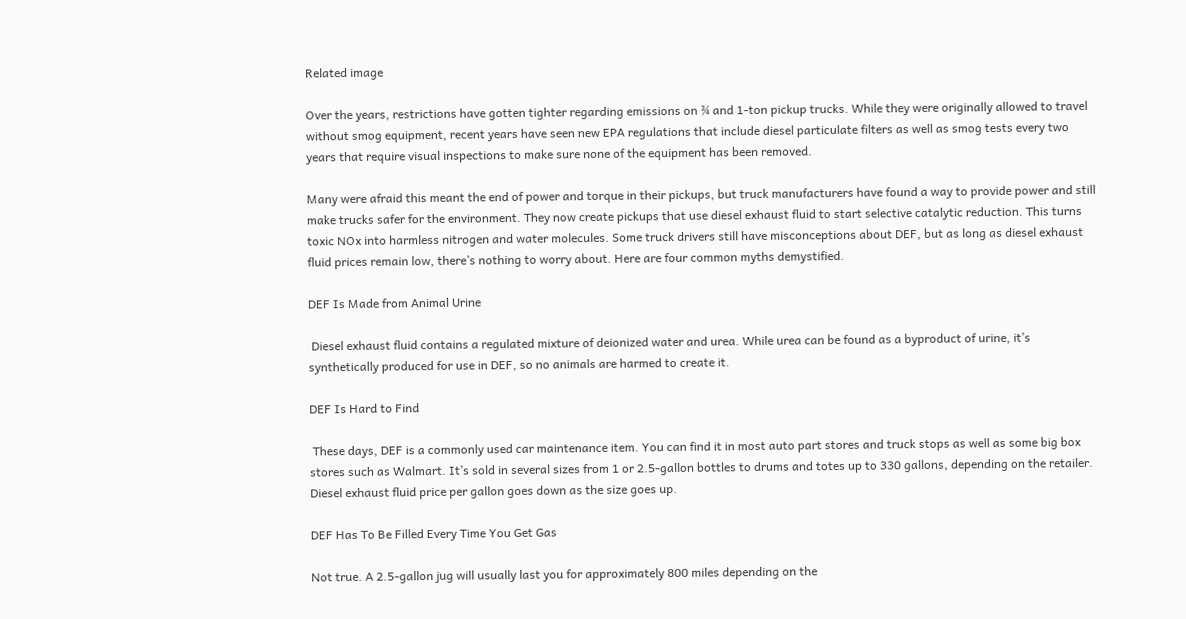Related image

Over the years, restrictions have gotten tighter regarding emissions on ¾ and 1-ton pickup trucks. While they were originally allowed to travel without smog equipment, recent years have seen new EPA regulations that include diesel particulate filters as well as smog tests every two years that require visual inspections to make sure none of the equipment has been removed.

Many were afraid this meant the end of power and torque in their pickups, but truck manufacturers have found a way to provide power and still make trucks safer for the environment. They now create pickups that use diesel exhaust fluid to start selective catalytic reduction. This turns toxic NOx into harmless nitrogen and water molecules. Some truck drivers still have misconceptions about DEF, but as long as diesel exhaust fluid prices remain low, there’s nothing to worry about. Here are four common myths demystified.

DEF Is Made from Animal Urine

 Diesel exhaust fluid contains a regulated mixture of deionized water and urea. While urea can be found as a byproduct of urine, it’s synthetically produced for use in DEF, so no animals are harmed to create it.

DEF Is Hard to Find

 These days, DEF is a commonly used car maintenance item. You can find it in most auto part stores and truck stops as well as some big box stores such as Walmart. It’s sold in several sizes from 1 or 2.5-gallon bottles to drums and totes up to 330 gallons, depending on the retailer. Diesel exhaust fluid price per gallon goes down as the size goes up.

DEF Has To Be Filled Every Time You Get Gas

Not true. A 2.5-gallon jug will usually last you for approximately 800 miles depending on the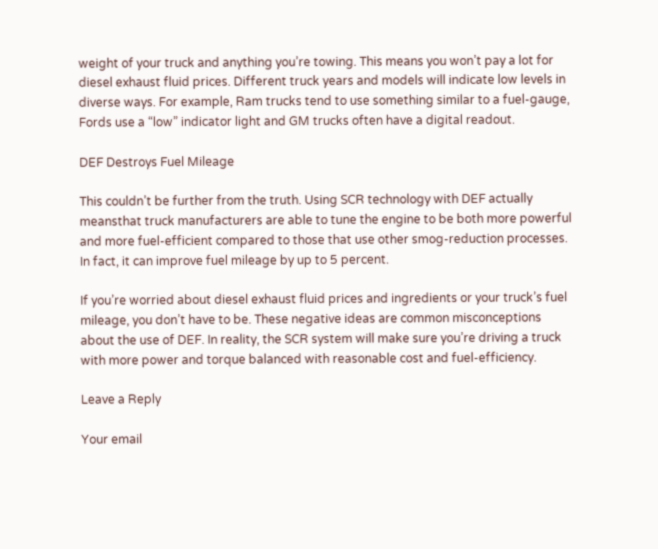weight of your truck and anything you’re towing. This means you won’t pay a lot for diesel exhaust fluid prices. Different truck years and models will indicate low levels in diverse ways. For example, Ram trucks tend to use something similar to a fuel-gauge, Fords use a “low” indicator light and GM trucks often have a digital readout.

DEF Destroys Fuel Mileage

This couldn’t be further from the truth. Using SCR technology with DEF actually meansthat truck manufacturers are able to tune the engine to be both more powerful and more fuel-efficient compared to those that use other smog-reduction processes. In fact, it can improve fuel mileage by up to 5 percent.

If you’re worried about diesel exhaust fluid prices and ingredients or your truck’s fuel mileage, you don’t have to be. These negative ideas are common misconceptions about the use of DEF. In reality, the SCR system will make sure you’re driving a truck with more power and torque balanced with reasonable cost and fuel-efficiency.

Leave a Reply

Your email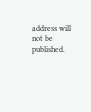address will not be published.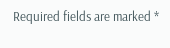Required fields are marked *